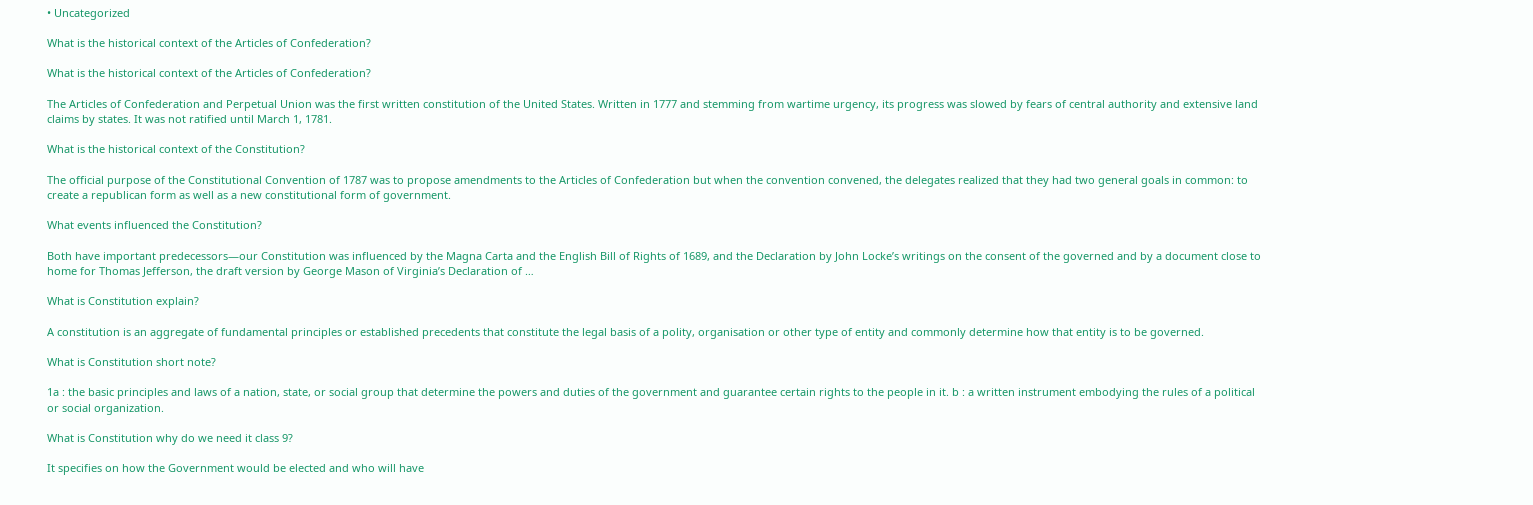• Uncategorized

What is the historical context of the Articles of Confederation?

What is the historical context of the Articles of Confederation?

The Articles of Confederation and Perpetual Union was the first written constitution of the United States. Written in 1777 and stemming from wartime urgency, its progress was slowed by fears of central authority and extensive land claims by states. It was not ratified until March 1, 1781.

What is the historical context of the Constitution?

The official purpose of the Constitutional Convention of 1787 was to propose amendments to the Articles of Confederation but when the convention convened, the delegates realized that they had two general goals in common: to create a republican form as well as a new constitutional form of government.

What events influenced the Constitution?

Both have important predecessors—our Constitution was influenced by the Magna Carta and the English Bill of Rights of 1689, and the Declaration by John Locke’s writings on the consent of the governed and by a document close to home for Thomas Jefferson, the draft version by George Mason of Virginia’s Declaration of …

What is Constitution explain?

A constitution is an aggregate of fundamental principles or established precedents that constitute the legal basis of a polity, organisation or other type of entity and commonly determine how that entity is to be governed.

What is Constitution short note?

1a : the basic principles and laws of a nation, state, or social group that determine the powers and duties of the government and guarantee certain rights to the people in it. b : a written instrument embodying the rules of a political or social organization.

What is Constitution why do we need it class 9?

It specifies on how the Government would be elected and who will have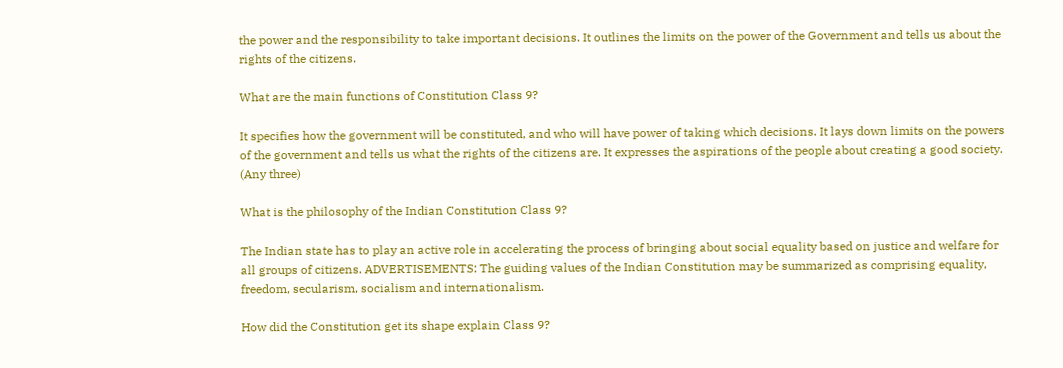the power and the responsibility to take important decisions. It outlines the limits on the power of the Government and tells us about the rights of the citizens.

What are the main functions of Constitution Class 9?

It specifies how the government will be constituted, and who will have power of taking which decisions. It lays down limits on the powers of the government and tells us what the rights of the citizens are. It expresses the aspirations of the people about creating a good society. (Any three)

What is the philosophy of the Indian Constitution Class 9?

The Indian state has to play an active role in accelerating the process of bringing about social equality based on justice and welfare for all groups of citizens. ADVERTISEMENTS: The guiding values of the Indian Constitution may be summarized as comprising equality, freedom, secularism, socialism and internationalism.

How did the Constitution get its shape explain Class 9?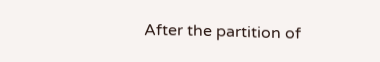After the partition of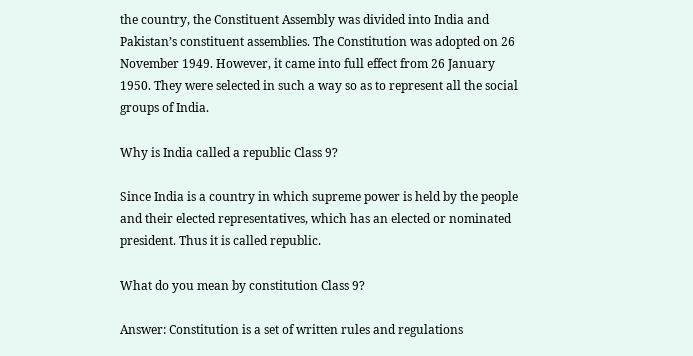the country, the Constituent Assembly was divided into India and Pakistan’s constituent assemblies. The Constitution was adopted on 26 November 1949. However, it came into full effect from 26 January 1950. They were selected in such a way so as to represent all the social groups of India.

Why is India called a republic Class 9?

Since India is a country in which supreme power is held by the people and their elected representatives, which has an elected or nominated president. Thus it is called republic.

What do you mean by constitution Class 9?

Answer: Constitution is a set of written rules and regulations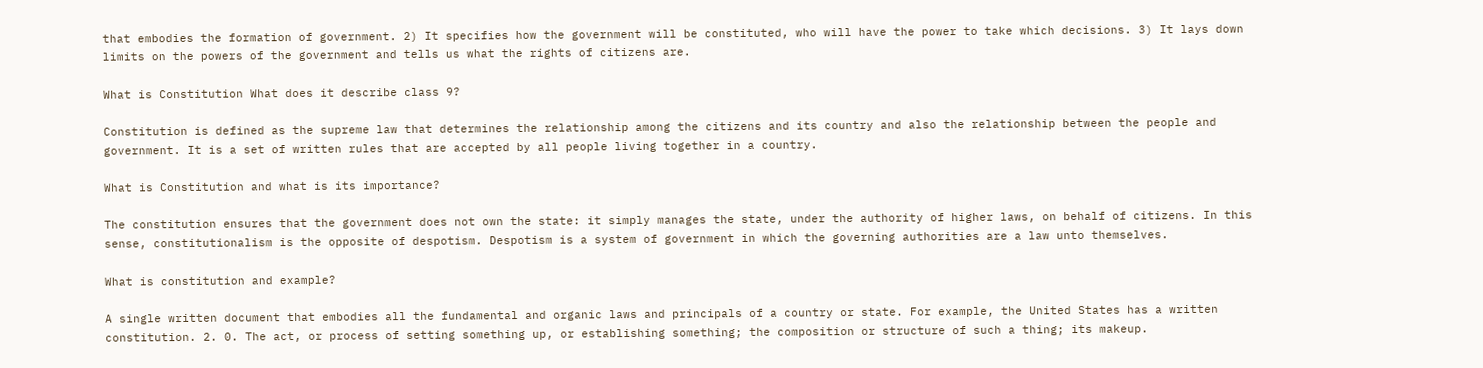that embodies the formation of government. 2) It specifies how the government will be constituted, who will have the power to take which decisions. 3) It lays down limits on the powers of the government and tells us what the rights of citizens are.

What is Constitution What does it describe class 9?

Constitution is defined as the supreme law that determines the relationship among the citizens and its country and also the relationship between the people and government. It is a set of written rules that are accepted by all people living together in a country.

What is Constitution and what is its importance?

The constitution ensures that the government does not own the state: it simply manages the state, under the authority of higher laws, on behalf of citizens. In this sense, constitutionalism is the opposite of despotism. Despotism is a system of government in which the governing authorities are a law unto themselves.

What is constitution and example?

A single written document that embodies all the fundamental and organic laws and principals of a country or state. For example, the United States has a written constitution. 2. 0. The act, or process of setting something up, or establishing something; the composition or structure of such a thing; its makeup.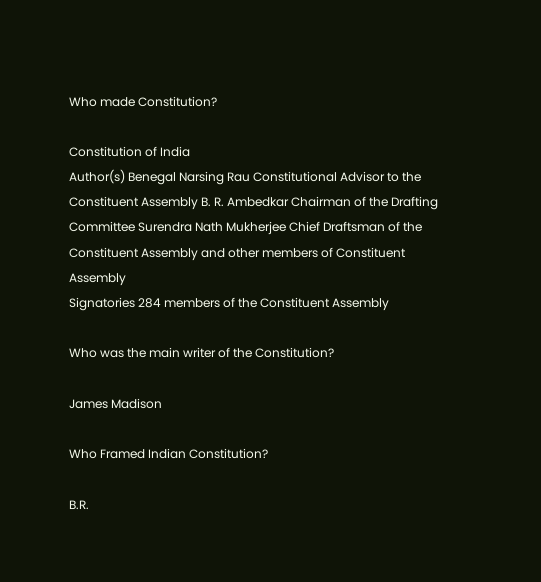Who made Constitution?

Constitution of India
Author(s) Benegal Narsing Rau Constitutional Advisor to the Constituent Assembly B. R. Ambedkar Chairman of the Drafting Committee Surendra Nath Mukherjee Chief Draftsman of the Constituent Assembly and other members of Constituent Assembly
Signatories 284 members of the Constituent Assembly

Who was the main writer of the Constitution?

James Madison

Who Framed Indian Constitution?

B.R.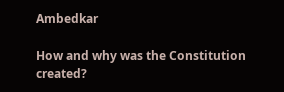Ambedkar

How and why was the Constitution created?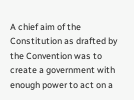A chief aim of the Constitution as drafted by the Convention was to create a government with enough power to act on a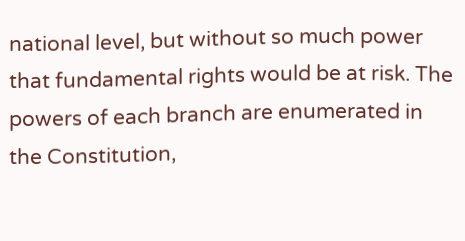national level, but without so much power that fundamental rights would be at risk. The powers of each branch are enumerated in the Constitution,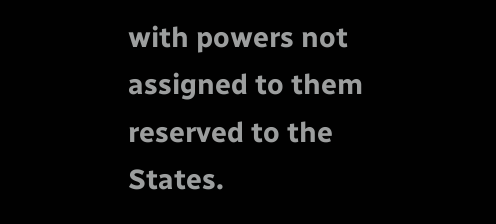with powers not assigned to them reserved to the States.